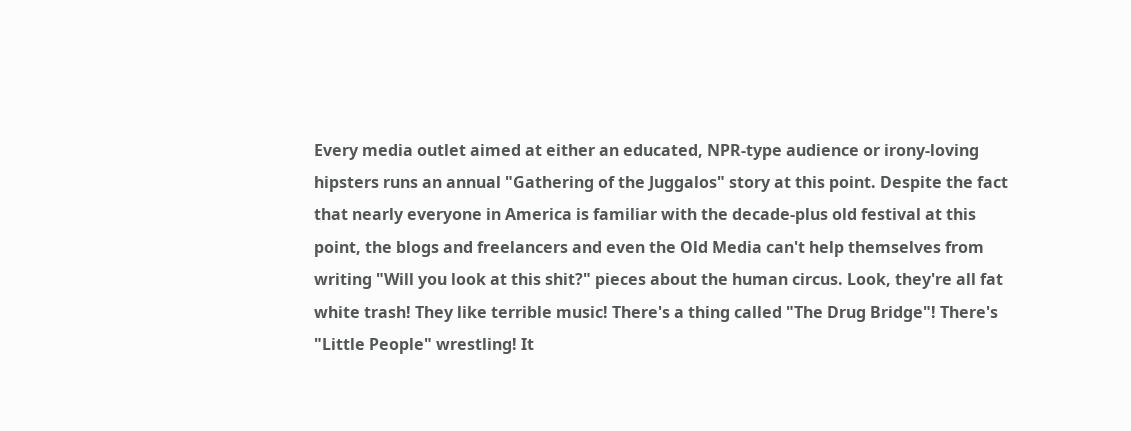Every media outlet aimed at either an educated, NPR-type audience or irony-loving hipsters runs an annual "Gathering of the Juggalos" story at this point. Despite the fact that nearly everyone in America is familiar with the decade-plus old festival at this point, the blogs and freelancers and even the Old Media can't help themselves from writing "Will you look at this shit?" pieces about the human circus. Look, they're all fat white trash! They like terrible music! There's a thing called "The Drug Bridge"! There's "Little People" wrestling! It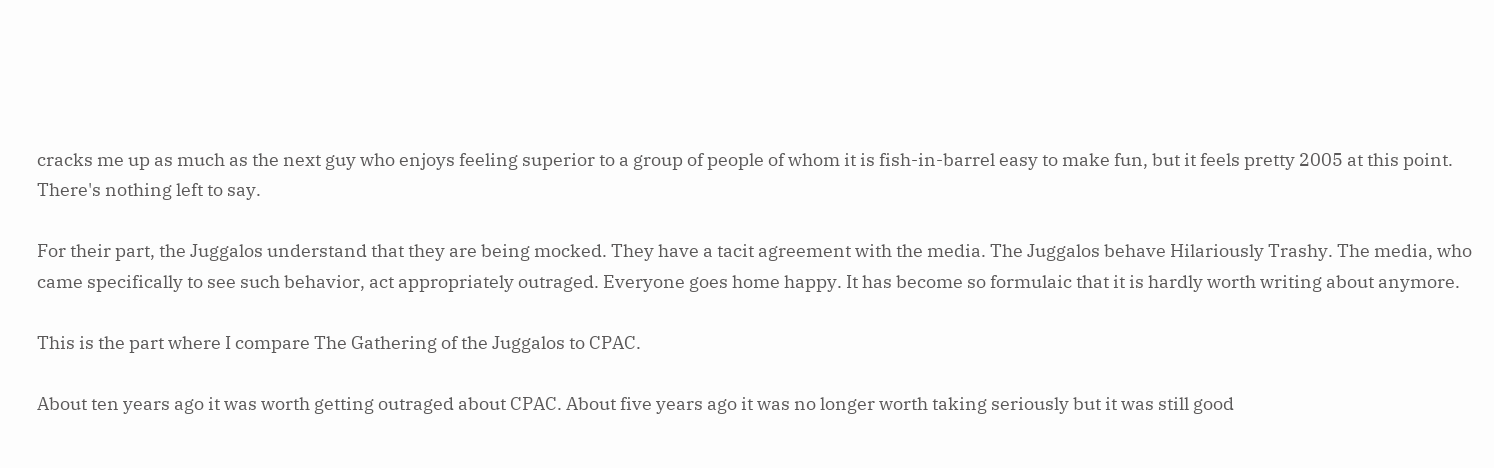cracks me up as much as the next guy who enjoys feeling superior to a group of people of whom it is fish-in-barrel easy to make fun, but it feels pretty 2005 at this point. There's nothing left to say.

For their part, the Juggalos understand that they are being mocked. They have a tacit agreement with the media. The Juggalos behave Hilariously Trashy. The media, who came specifically to see such behavior, act appropriately outraged. Everyone goes home happy. It has become so formulaic that it is hardly worth writing about anymore.

This is the part where I compare The Gathering of the Juggalos to CPAC.

About ten years ago it was worth getting outraged about CPAC. About five years ago it was no longer worth taking seriously but it was still good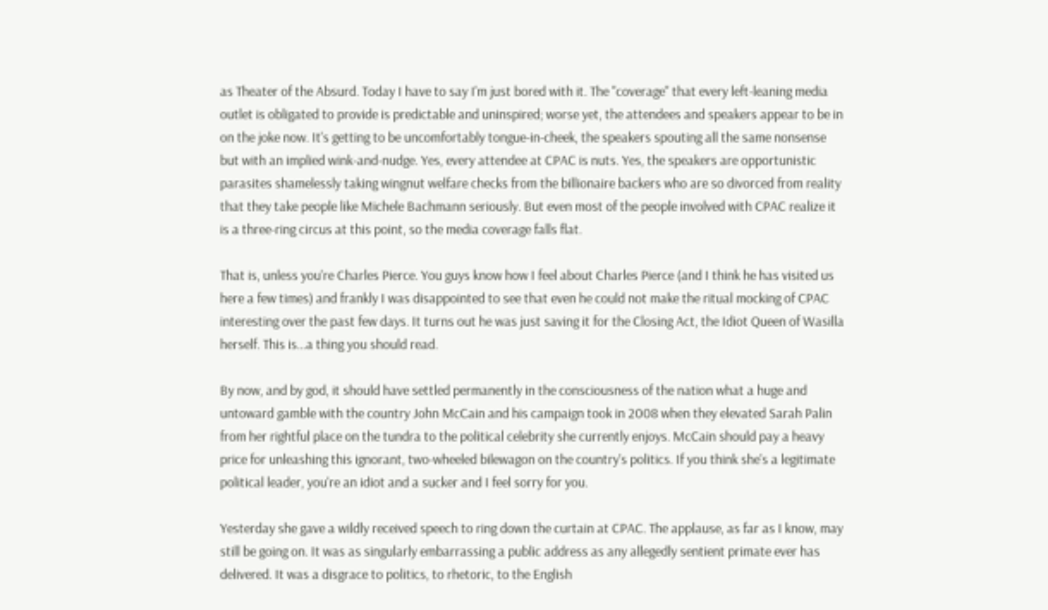as Theater of the Absurd. Today I have to say I'm just bored with it. The "coverage" that every left-leaning media outlet is obligated to provide is predictable and uninspired; worse yet, the attendees and speakers appear to be in on the joke now. It's getting to be uncomfortably tongue-in-cheek, the speakers spouting all the same nonsense but with an implied wink-and-nudge. Yes, every attendee at CPAC is nuts. Yes, the speakers are opportunistic parasites shamelessly taking wingnut welfare checks from the billionaire backers who are so divorced from reality that they take people like Michele Bachmann seriously. But even most of the people involved with CPAC realize it is a three-ring circus at this point, so the media coverage falls flat.

That is, unless you're Charles Pierce. You guys know how I feel about Charles Pierce (and I think he has visited us here a few times) and frankly I was disappointed to see that even he could not make the ritual mocking of CPAC interesting over the past few days. It turns out he was just saving it for the Closing Act, the Idiot Queen of Wasilla herself. This is…a thing you should read.

By now, and by god, it should have settled permanently in the consciousness of the nation what a huge and untoward gamble with the country John McCain and his campaign took in 2008 when they elevated Sarah Palin from her rightful place on the tundra to the political celebrity she currently enjoys. McCain should pay a heavy price for unleashing this ignorant, two-wheeled bilewagon on the country's politics. If you think she's a legitimate political leader, you're an idiot and a sucker and I feel sorry for you.

Yesterday she gave a wildly received speech to ring down the curtain at CPAC. The applause, as far as I know, may still be going on. It was as singularly embarrassing a public address as any allegedly sentient primate ever has delivered. It was a disgrace to politics, to rhetoric, to the English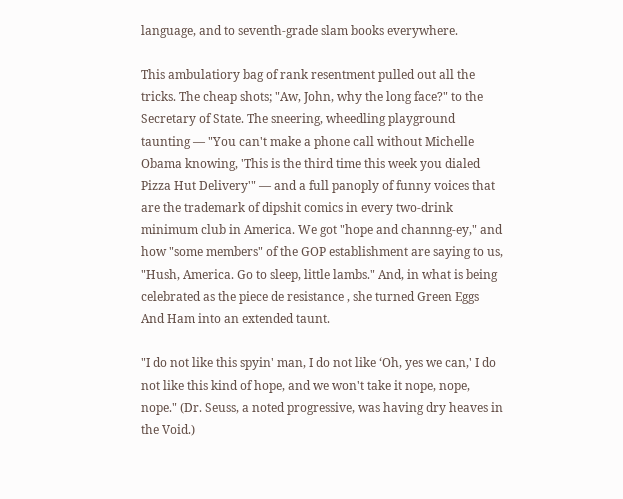language, and to seventh-grade slam books everywhere.

This ambulatiory bag of rank resentment pulled out all the tricks. The cheap shots; "Aw, John, why the long face?" to the Secretary of State. The sneering, wheedling playground taunting — "You can't make a phone call without Michelle Obama knowing, 'This is the third time this week you dialed Pizza Hut Delivery'" — and a full panoply of funny voices that are the trademark of dipshit comics in every two-drink minimum club in America. We got "hope and channng-ey," and how "some members" of the GOP establishment are saying to us, "Hush, America. Go to sleep, little lambs." And, in what is being celebrated as the piece de resistance , she turned Green Eggs And Ham into an extended taunt.

"I do not like this spyin' man, I do not like ‘Oh, yes we can,' I do not like this kind of hope, and we won't take it nope, nope, nope." (Dr. Seuss, a noted progressive, was having dry heaves in the Void.)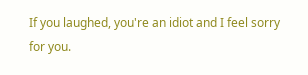If you laughed, you're an idiot and I feel sorry for you.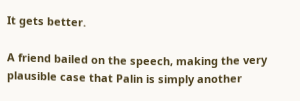It gets better.

A friend bailed on the speech, making the very plausible case that Palin is simply another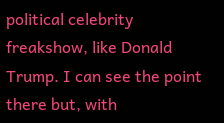political celebrity freakshow, like Donald Trump. I can see the point there but, with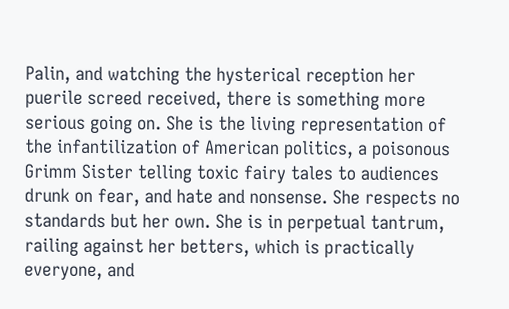Palin, and watching the hysterical reception her puerile screed received, there is something more serious going on. She is the living representation of the infantilization of American politics, a poisonous Grimm Sister telling toxic fairy tales to audiences drunk on fear, and hate and nonsense. She respects no standards but her own. She is in perpetual tantrum, railing against her betters, which is practically everyone, and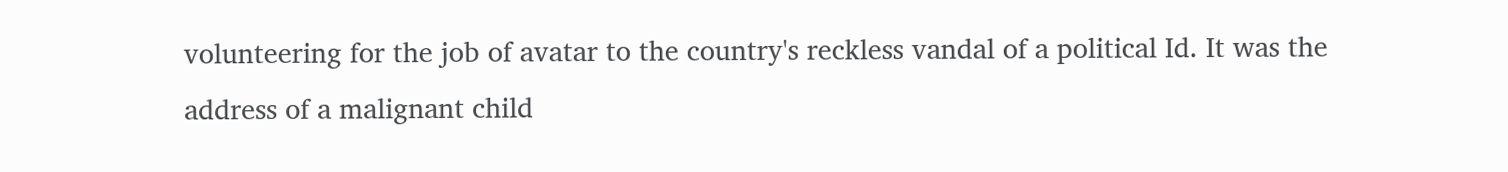volunteering for the job of avatar to the country's reckless vandal of a political Id. It was the address of a malignant child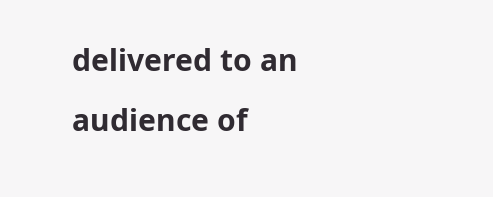delivered to an audience of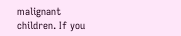malignant children. If you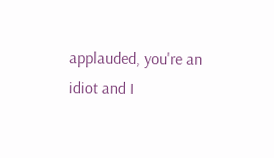applauded, you're an idiot and I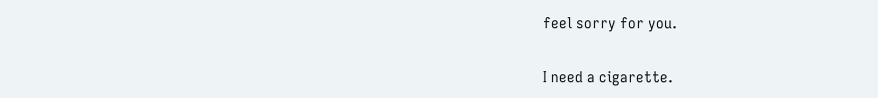feel sorry for you.

I need a cigarette.